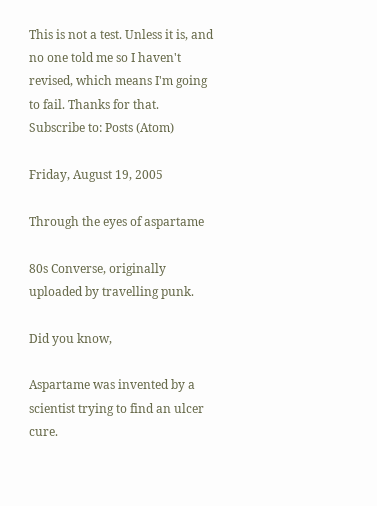This is not a test. Unless it is, and no one told me so I haven't revised, which means I'm going to fail. Thanks for that.
Subscribe to: Posts (Atom)

Friday, August 19, 2005

Through the eyes of aspartame

80s Converse, originally uploaded by travelling punk.

Did you know,

Aspartame was invented by a scientist trying to find an ulcer cure.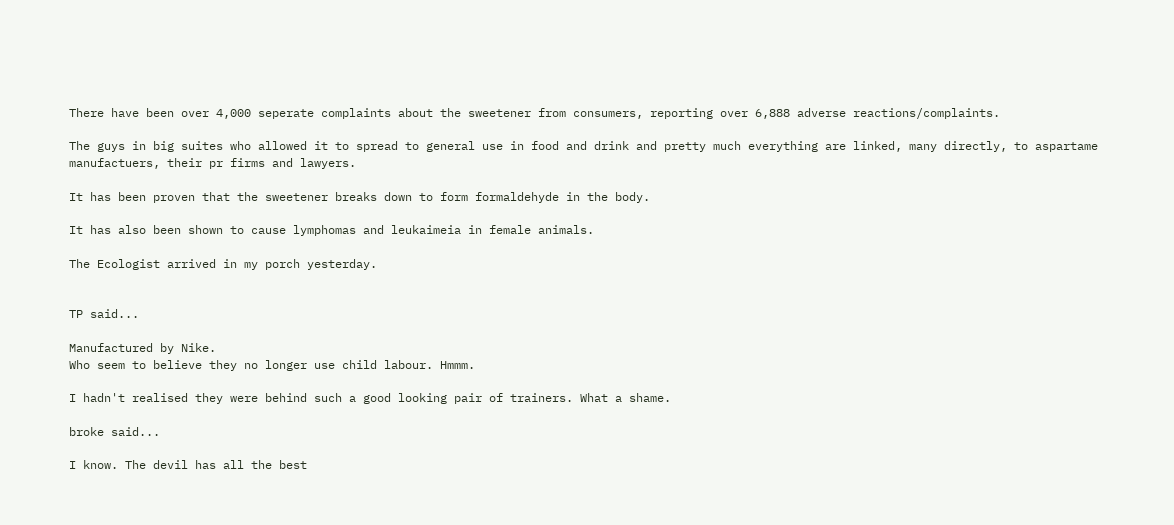There have been over 4,000 seperate complaints about the sweetener from consumers, reporting over 6,888 adverse reactions/complaints.

The guys in big suites who allowed it to spread to general use in food and drink and pretty much everything are linked, many directly, to aspartame manufactuers, their pr firms and lawyers.

It has been proven that the sweetener breaks down to form formaldehyde in the body.

It has also been shown to cause lymphomas and leukaimeia in female animals.

The Ecologist arrived in my porch yesterday.


TP said...

Manufactured by Nike.
Who seem to believe they no longer use child labour. Hmmm.

I hadn't realised they were behind such a good looking pair of trainers. What a shame.

broke said...

I know. The devil has all the best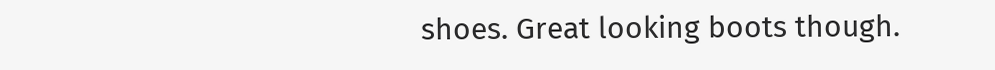shoes. Great looking boots though.